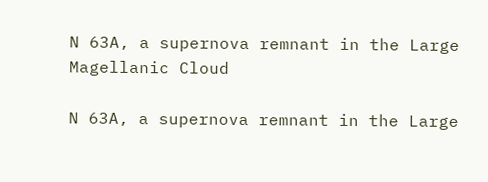N 63A, a supernova remnant in the Large Magellanic Cloud

N 63A, a supernova remnant in the Large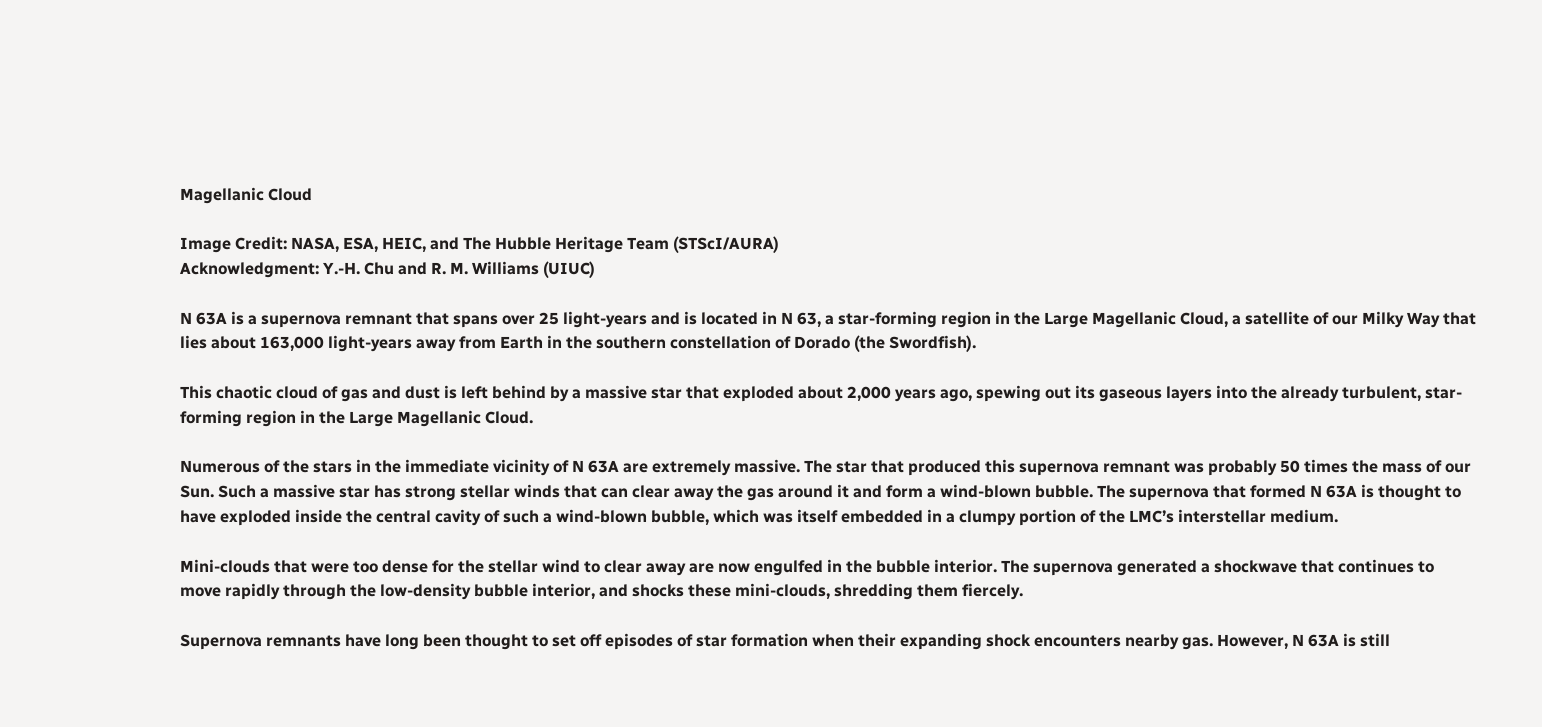Magellanic Cloud

Image Credit: NASA, ESA, HEIC, and The Hubble Heritage Team (STScI/AURA)
Acknowledgment: Y.-H. Chu and R. M. Williams (UIUC)

N 63A is a supernova remnant that spans over 25 light-years and is located in N 63, a star-forming region in the Large Magellanic Cloud, a satellite of our Milky Way that lies about 163,000 light-years away from Earth in the southern constellation of Dorado (the Swordfish).

This chaotic cloud of gas and dust is left behind by a massive star that exploded about 2,000 years ago, spewing out its gaseous layers into the already turbulent, star-forming region in the Large Magellanic Cloud.

Numerous of the stars in the immediate vicinity of N 63A are extremely massive. The star that produced this supernova remnant was probably 50 times the mass of our Sun. Such a massive star has strong stellar winds that can clear away the gas around it and form a wind-blown bubble. The supernova that formed N 63A is thought to have exploded inside the central cavity of such a wind-blown bubble, which was itself embedded in a clumpy portion of the LMC’s interstellar medium.

Mini-clouds that were too dense for the stellar wind to clear away are now engulfed in the bubble interior. The supernova generated a shockwave that continues to move rapidly through the low-density bubble interior, and shocks these mini-clouds, shredding them fiercely.

Supernova remnants have long been thought to set off episodes of star formation when their expanding shock encounters nearby gas. However, N 63A is still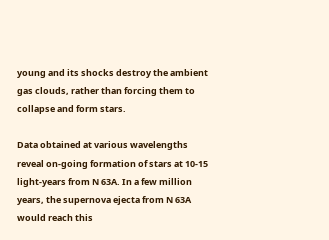young and its shocks destroy the ambient gas clouds, rather than forcing them to collapse and form stars.

Data obtained at various wavelengths reveal on-going formation of stars at 10-15 light-years from N 63A. In a few million years, the supernova ejecta from N 63A would reach this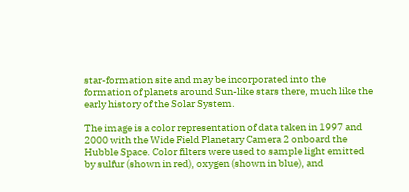star-formation site and may be incorporated into the formation of planets around Sun-like stars there, much like the early history of the Solar System.

The image is a color representation of data taken in 1997 and 2000 with the Wide Field Planetary Camera 2 onboard the Hubble Space. Color filters were used to sample light emitted by sulfur (shown in red), oxygen (shown in blue), and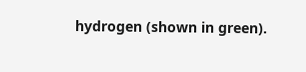hydrogen (shown in green).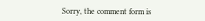Sorry, the comment form is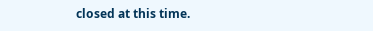closed at this time.